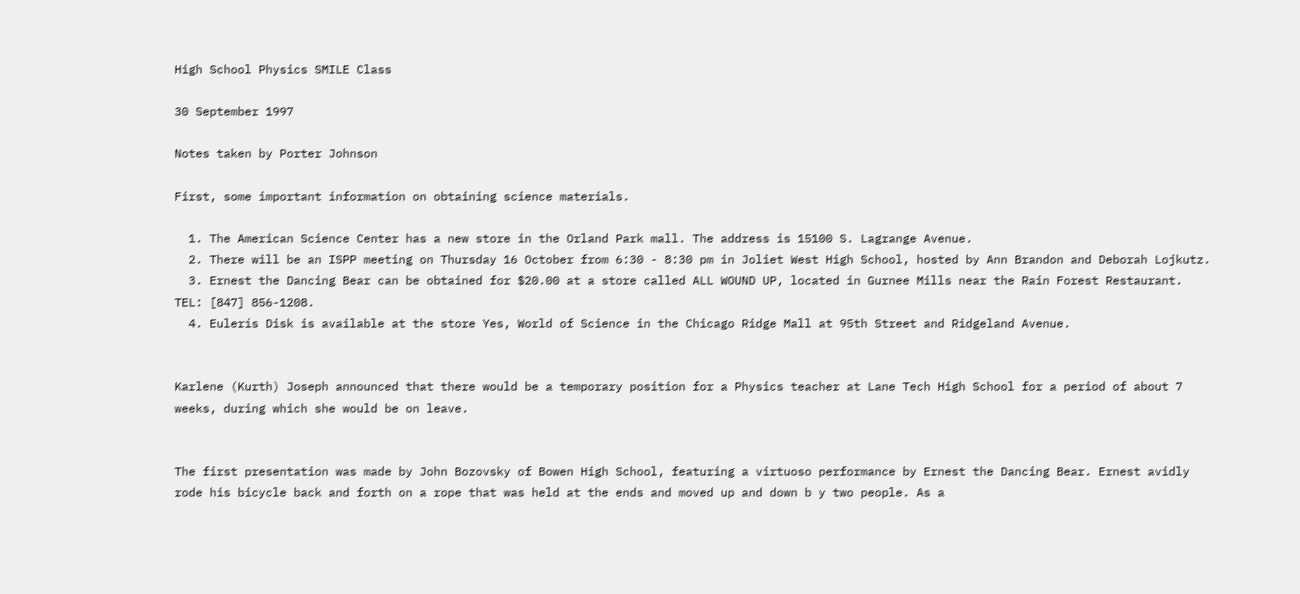High School Physics SMILE Class

30 September 1997

Notes taken by Porter Johnson

First, some important information on obtaining science materials.

  1. The American Science Center has a new store in the Orland Park mall. The address is 15100 S. Lagrange Avenue.
  2. There will be an ISPP meeting on Thursday 16 October from 6:30 - 8:30 pm in Joliet West High School, hosted by Ann Brandon and Deborah Lojkutz.
  3. Ernest the Dancing Bear can be obtained for $20.00 at a store called ALL WOUND UP, located in Gurnee Mills near the Rain Forest Restaurant. TEL: [847] 856-1208.
  4. Eulerís Disk is available at the store Yes, World of Science in the Chicago Ridge Mall at 95th Street and Ridgeland Avenue.


Karlene (Kurth) Joseph announced that there would be a temporary position for a Physics teacher at Lane Tech High School for a period of about 7 weeks, during which she would be on leave.


The first presentation was made by John Bozovsky of Bowen High School, featuring a virtuoso performance by Ernest the Dancing Bear. Ernest avidly rode his bicycle back and forth on a rope that was held at the ends and moved up and down b y two people. As a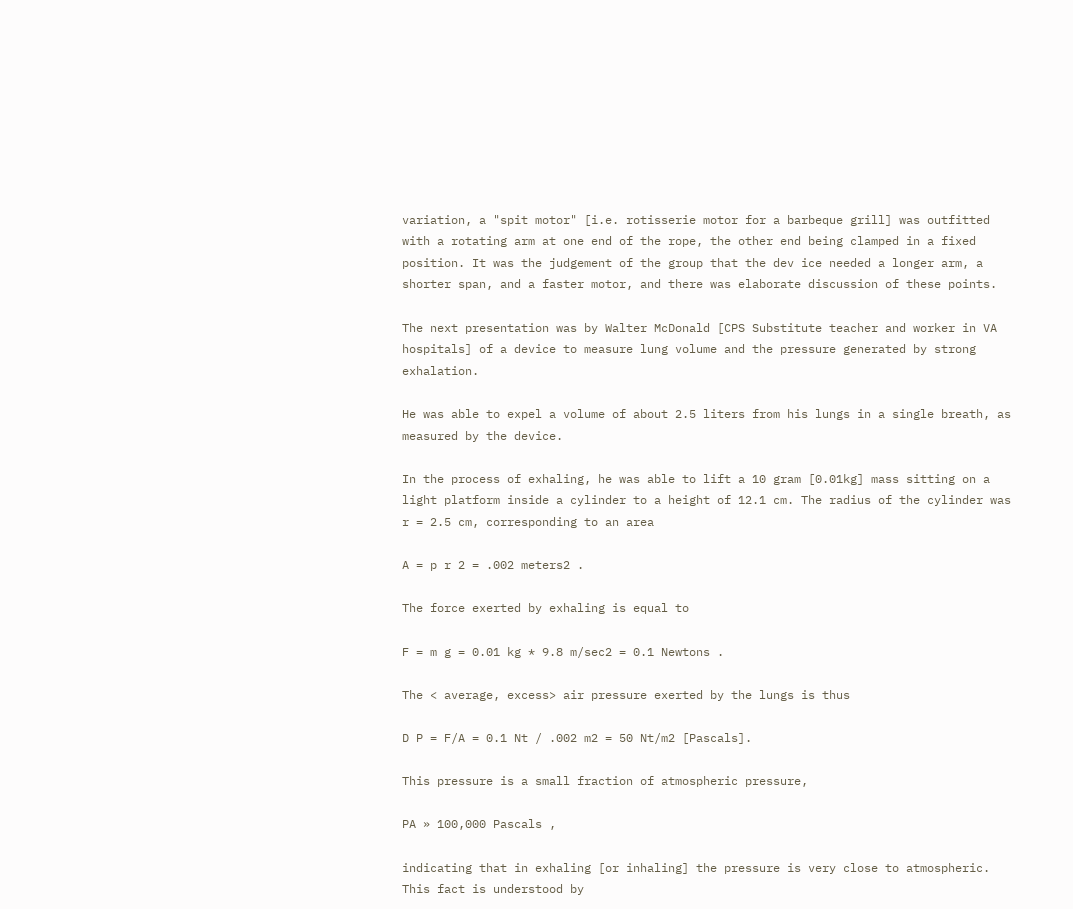variation, a "spit motor" [i.e. rotisserie motor for a barbeque grill] was outfitted with a rotating arm at one end of the rope, the other end being clamped in a fixed position. It was the judgement of the group that the dev ice needed a longer arm, a shorter span, and a faster motor, and there was elaborate discussion of these points.

The next presentation was by Walter McDonald [CPS Substitute teacher and worker in VA hospitals] of a device to measure lung volume and the pressure generated by strong exhalation.

He was able to expel a volume of about 2.5 liters from his lungs in a single breath, as measured by the device.

In the process of exhaling, he was able to lift a 10 gram [0.01kg] mass sitting on a light platform inside a cylinder to a height of 12.1 cm. The radius of the cylinder was r = 2.5 cm, corresponding to an area

A = p r 2 = .002 meters2 .

The force exerted by exhaling is equal to

F = m g = 0.01 kg * 9.8 m/sec2 = 0.1 Newtons .

The < average, excess> air pressure exerted by the lungs is thus

D P = F/A = 0.1 Nt / .002 m2 = 50 Nt/m2 [Pascals].

This pressure is a small fraction of atmospheric pressure,

PA » 100,000 Pascals ,

indicating that in exhaling [or inhaling] the pressure is very close to atmospheric. This fact is understood by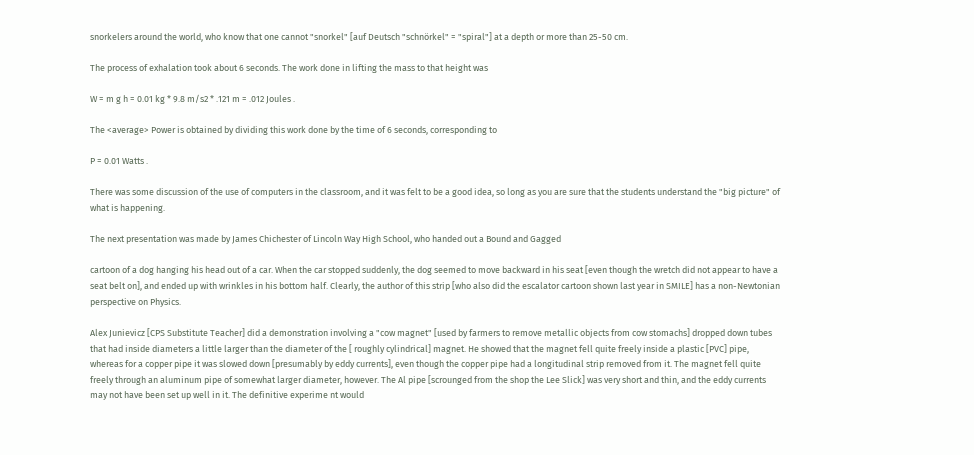snorkelers around the world, who know that one cannot "snorkel" [auf Deutsch "schnörkel" = "spiral"] at a depth or more than 25-50 cm.

The process of exhalation took about 6 seconds. The work done in lifting the mass to that height was

W = m g h = 0.01 kg * 9.8 m/s2 * .121 m = .012 Joules .

The <average> Power is obtained by dividing this work done by the time of 6 seconds, corresponding to

P = 0.01 Watts .

There was some discussion of the use of computers in the classroom, and it was felt to be a good idea, so long as you are sure that the students understand the "big picture" of what is happening.

The next presentation was made by James Chichester of Lincoln Way High School, who handed out a Bound and Gagged

cartoon of a dog hanging his head out of a car. When the car stopped suddenly, the dog seemed to move backward in his seat [even though the wretch did not appear to have a seat belt on], and ended up with wrinkles in his bottom half. Clearly, the author of this strip [who also did the escalator cartoon shown last year in SMILE] has a non-Newtonian perspective on Physics.

Alex Junievicz [CPS Substitute Teacher] did a demonstration involving a "cow magnet" [used by farmers to remove metallic objects from cow stomachs] dropped down tubes that had inside diameters a little larger than the diameter of the [ roughly cylindrical] magnet. He showed that the magnet fell quite freely inside a plastic [PVC] pipe, whereas for a copper pipe it was slowed down [presumably by eddy currents], even though the copper pipe had a longitudinal strip removed from it. The magnet fell quite freely through an aluminum pipe of somewhat larger diameter, however. The Al pipe [scrounged from the shop the Lee Slick] was very short and thin, and the eddy currents may not have been set up well in it. The definitive experime nt would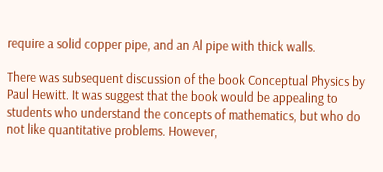require a solid copper pipe, and an Al pipe with thick walls.

There was subsequent discussion of the book Conceptual Physics by Paul Hewitt. It was suggest that the book would be appealing to students who understand the concepts of mathematics, but who do not like quantitative problems. However,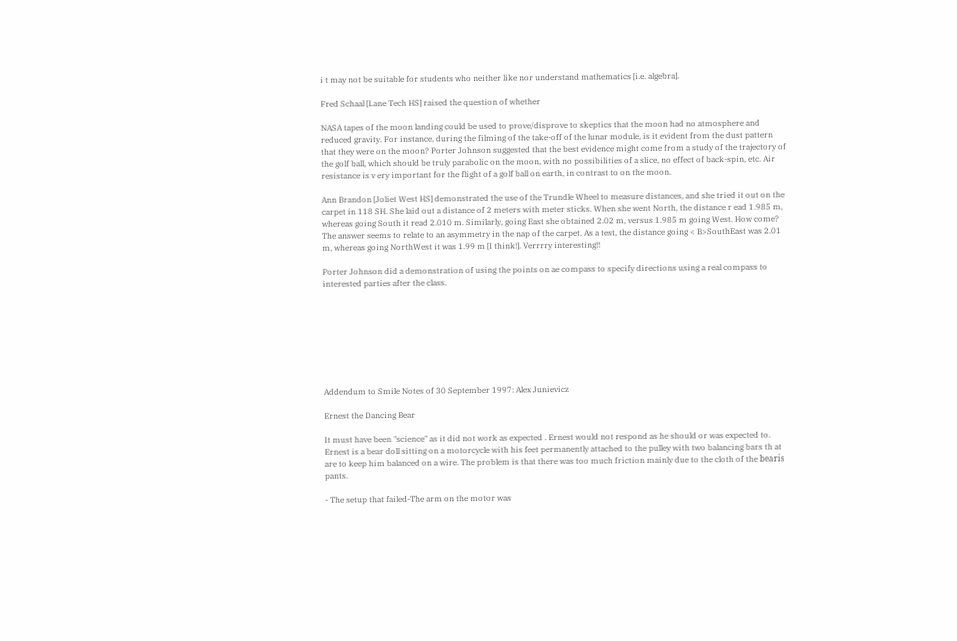i t may not be suitable for students who neither like nor understand mathematics [i.e. algebra].

Fred Schaal [Lane Tech HS] raised the question of whether

NASA tapes of the moon landing could be used to prove/disprove to skeptics that the moon had no atmosphere and reduced gravity. For instance, during the filming of the take-off of the lunar module, is it evident from the dust pattern that they were on the moon? Porter Johnson suggested that the best evidence might come from a study of the trajectory of the golf ball, which should be truly parabolic on the moon, with no possibilities of a slice, no effect of back-spin, etc. Air resistance is v ery important for the flight of a golf ball on earth, in contrast to on the moon.

Ann Brandon [Joliet West HS] demonstrated the use of the Trundle Wheel to measure distances, and she tried it out on the carpet in 118 SH. She laid out a distance of 2 meters with meter sticks. When she went North, the distance r ead 1.985 m, whereas going South it read 2.010 m. Similarly, going East she obtained 2.02 m, versus 1.985 m going West. How come? The answer seems to relate to an asymmetry in the nap of the carpet. As a test, the distance going < B>SouthEast was 2.01 m, whereas going NorthWest it was 1.99 m [I think!]. Verrrry interesting!!

Porter Johnson did a demonstration of using the points on ae compass to specify directions using a real compass to interested parties after the class.








Addendum to Smile Notes of 30 September 1997: Alex Junievicz

Ernest the Dancing Bear

It must have been "science" as it did not work as expected . Ernest would not respond as he should or was expected to. Ernest is a bear doll sitting on a motorcycle with his feet permanently attached to the pulley with two balancing bars th at are to keep him balanced on a wire. The problem is that there was too much friction mainly due to the cloth of the bearís pants.

- The setup that failed-The arm on the motor was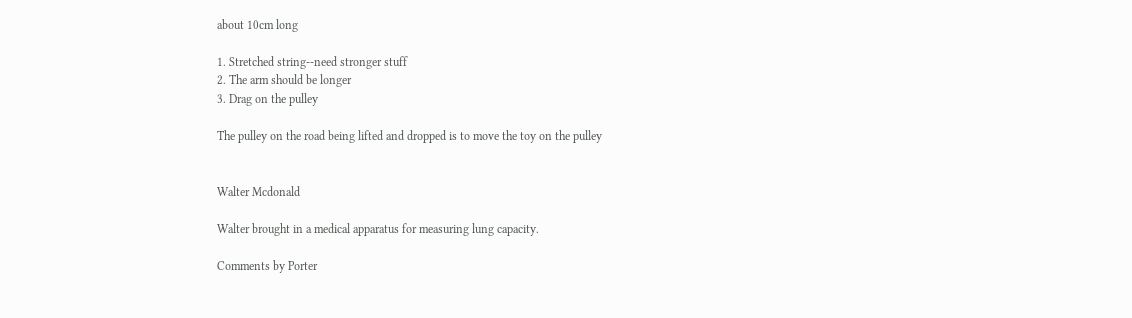about 10cm long

1. Stretched string--need stronger stuff
2. The arm should be longer
3. Drag on the pulley

The pulley on the road being lifted and dropped is to move the toy on the pulley


Walter Mcdonald

Walter brought in a medical apparatus for measuring lung capacity.

Comments by Porter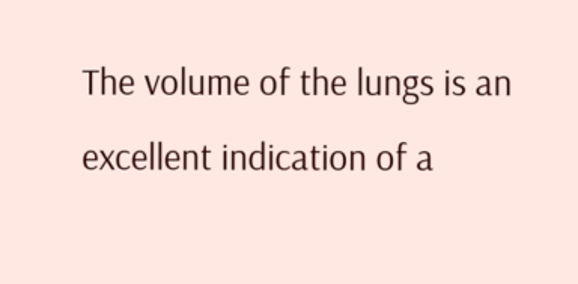The volume of the lungs is an excellent indication of a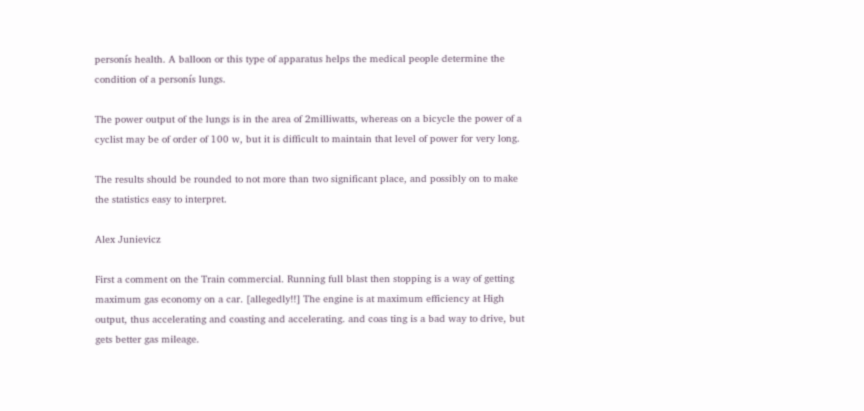personís health. A balloon or this type of apparatus helps the medical people determine the condition of a personís lungs.

The power output of the lungs is in the area of 2milliwatts, whereas on a bicycle the power of a cyclist may be of order of 100 w, but it is difficult to maintain that level of power for very long.

The results should be rounded to not more than two significant place, and possibly on to make the statistics easy to interpret.

Alex Junievicz

First a comment on the Train commercial. Running full blast then stopping is a way of getting maximum gas economy on a car. [allegedly!!] The engine is at maximum efficiency at High output, thus accelerating and coasting and accelerating. and coas ting is a bad way to drive, but gets better gas mileage.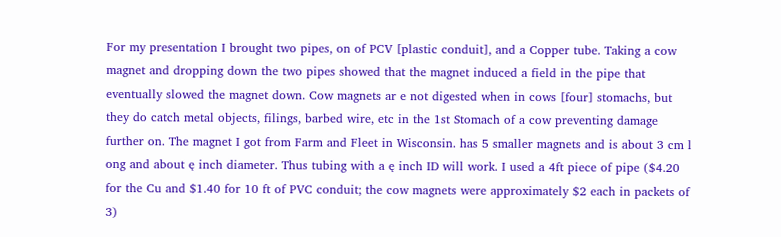For my presentation I brought two pipes, on of PCV [plastic conduit], and a Copper tube. Taking a cow magnet and dropping down the two pipes showed that the magnet induced a field in the pipe that eventually slowed the magnet down. Cow magnets ar e not digested when in cows [four] stomachs, but they do catch metal objects, filings, barbed wire, etc in the 1st Stomach of a cow preventing damage further on. The magnet I got from Farm and Fleet in Wisconsin. has 5 smaller magnets and is about 3 cm l ong and about ę inch diameter. Thus tubing with a ę inch ID will work. I used a 4ft piece of pipe ($4.20 for the Cu and $1.40 for 10 ft of PVC conduit; the cow magnets were approximately $2 each in packets of 3)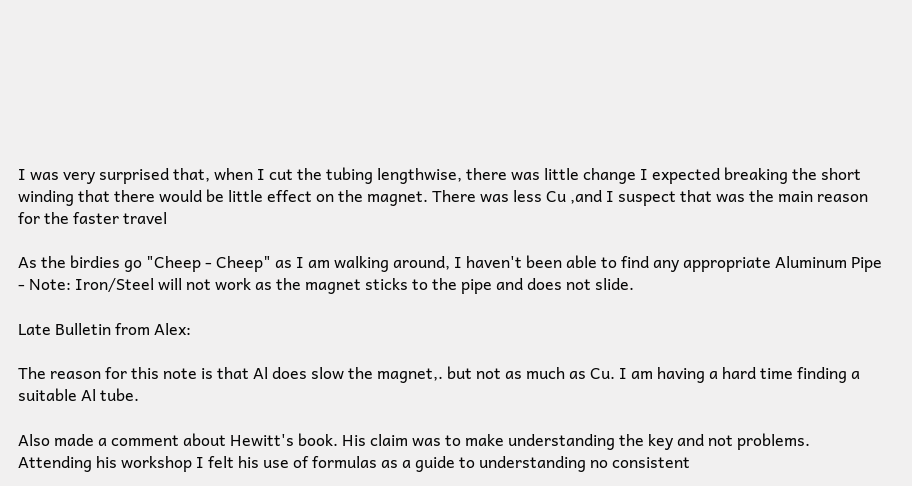I was very surprised that, when I cut the tubing lengthwise, there was little change I expected breaking the short winding that there would be little effect on the magnet. There was less Cu ,and I suspect that was the main reason for the faster travel

As the birdies go "Cheep - Cheep" as I am walking around, I haven't been able to find any appropriate Aluminum Pipe - Note: Iron/Steel will not work as the magnet sticks to the pipe and does not slide.

Late Bulletin from Alex:

The reason for this note is that Al does slow the magnet,. but not as much as Cu. I am having a hard time finding a suitable Al tube.

Also made a comment about Hewitt's book. His claim was to make understanding the key and not problems. Attending his workshop I felt his use of formulas as a guide to understanding no consistent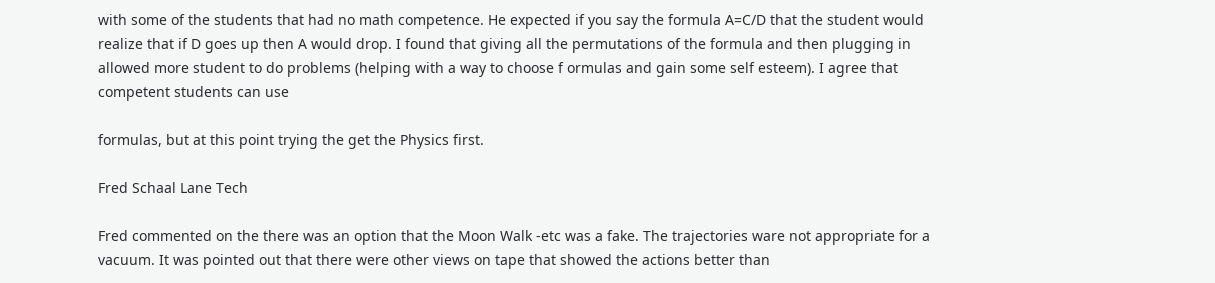with some of the students that had no math competence. He expected if you say the formula A=C/D that the student would realize that if D goes up then A would drop. I found that giving all the permutations of the formula and then plugging in allowed more student to do problems (helping with a way to choose f ormulas and gain some self esteem). I agree that competent students can use

formulas, but at this point trying the get the Physics first.

Fred Schaal Lane Tech

Fred commented on the there was an option that the Moon Walk -etc was a fake. The trajectories ware not appropriate for a vacuum. It was pointed out that there were other views on tape that showed the actions better than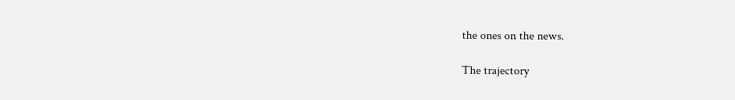the ones on the news.

The trajectory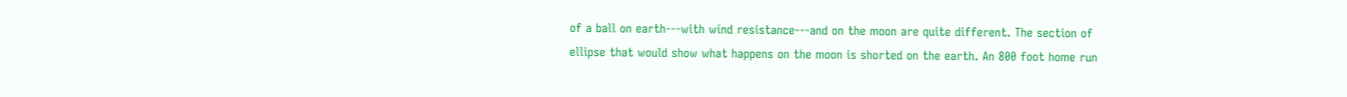of a ball on earth---with wind resistance---and on the moon are quite different. The section of ellipse that would show what happens on the moon is shorted on the earth. An 800 foot home run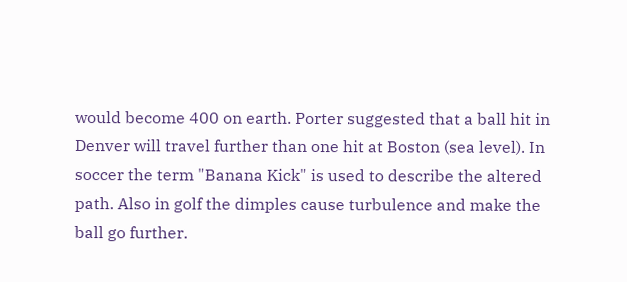would become 400 on earth. Porter suggested that a ball hit in Denver will travel further than one hit at Boston (sea level). In soccer the term "Banana Kick" is used to describe the altered path. Also in golf the dimples cause turbulence and make the ball go further.